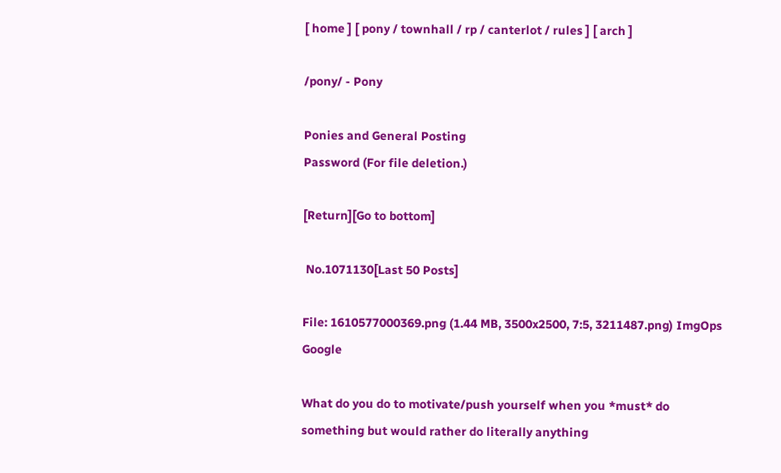[ home ] [ pony / townhall / rp / canterlot / rules ] [ arch ]

/pony/ - Pony

Ponies and General Posting
Password (For file deletion.)

[Return][Go to bottom]

 No.1071130[Last 50 Posts]

File: 1610577000369.png (1.44 MB, 3500x2500, 7:5, 3211487.png) ImgOps Google

What do you do to motivate/push yourself when you *must* do something but would rather do literally anything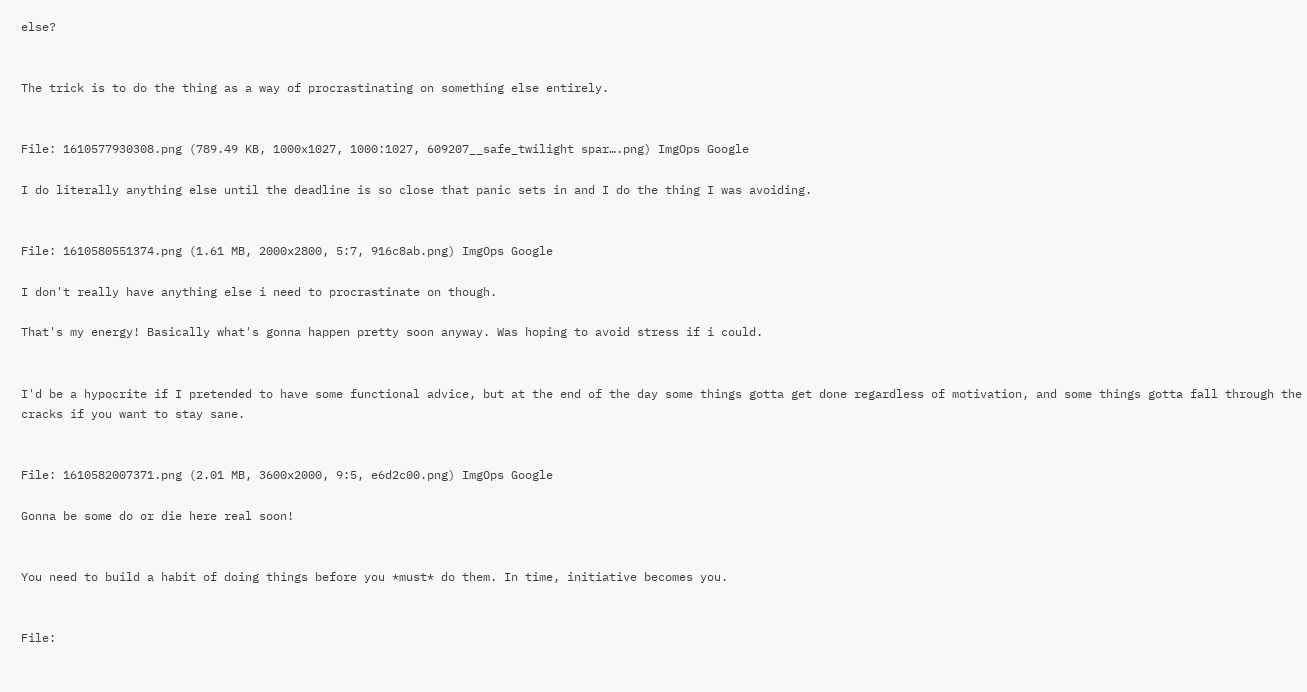else?


The trick is to do the thing as a way of procrastinating on something else entirely.


File: 1610577930308.png (789.49 KB, 1000x1027, 1000:1027, 609207__safe_twilight spar….png) ImgOps Google

I do literally anything else until the deadline is so close that panic sets in and I do the thing I was avoiding.


File: 1610580551374.png (1.61 MB, 2000x2800, 5:7, 916c8ab.png) ImgOps Google

I don't really have anything else i need to procrastinate on though.

That's my energy! Basically what's gonna happen pretty soon anyway. Was hoping to avoid stress if i could.


I'd be a hypocrite if I pretended to have some functional advice, but at the end of the day some things gotta get done regardless of motivation, and some things gotta fall through the cracks if you want to stay sane.


File: 1610582007371.png (2.01 MB, 3600x2000, 9:5, e6d2c00.png) ImgOps Google

Gonna be some do or die here real soon!


You need to build a habit of doing things before you *must* do them. In time, initiative becomes you.


File: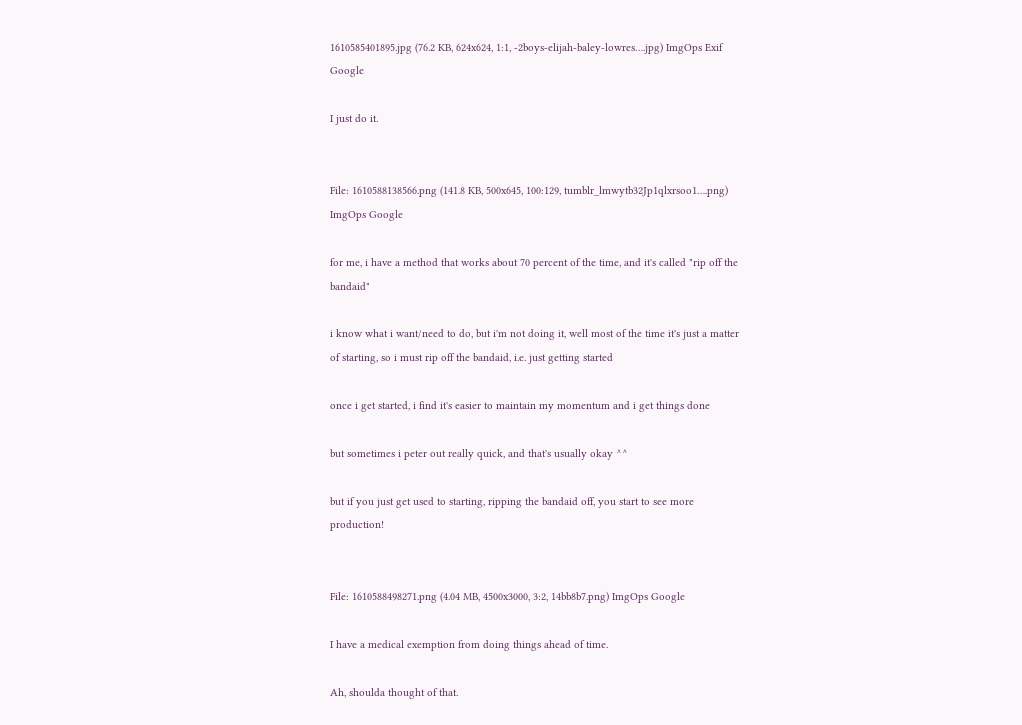1610585401895.jpg (76.2 KB, 624x624, 1:1, -2boys-elijah-baley-lowres….jpg) ImgOps Exif Google

I just do it.


File: 1610588138566.png (141.8 KB, 500x645, 100:129, tumblr_lmwytb32Jp1qlxrsoo1….png) ImgOps Google

for me, i have a method that works about 70 percent of the time, and it's called "rip off the bandaid"

i know what i want/need to do, but i'm not doing it, well most of the time it's just a matter of starting, so i must rip off the bandaid, i.e. just getting started

once i get started, i find it's easier to maintain my momentum and i get things done

but sometimes i peter out really quick, and that's usually okay ^^

but if you just get used to starting, ripping the bandaid off, you start to see more production!


File: 1610588498271.png (4.04 MB, 4500x3000, 3:2, 14bb8b7.png) ImgOps Google

I have a medical exemption from doing things ahead of time.

Ah, shoulda thought of that.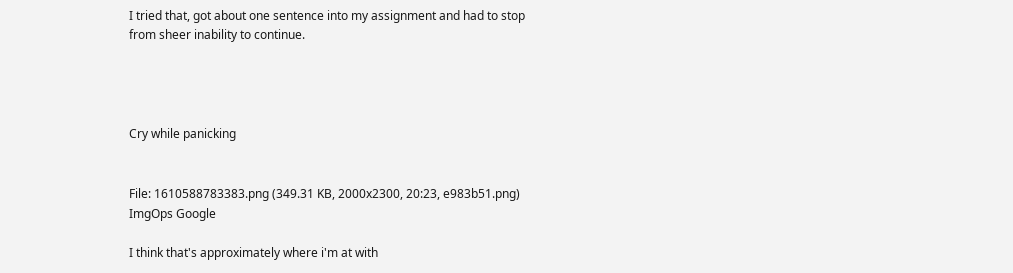I tried that, got about one sentence into my assignment and had to stop from sheer inability to continue.




Cry while panicking


File: 1610588783383.png (349.31 KB, 2000x2300, 20:23, e983b51.png) ImgOps Google

I think that's approximately where i'm at with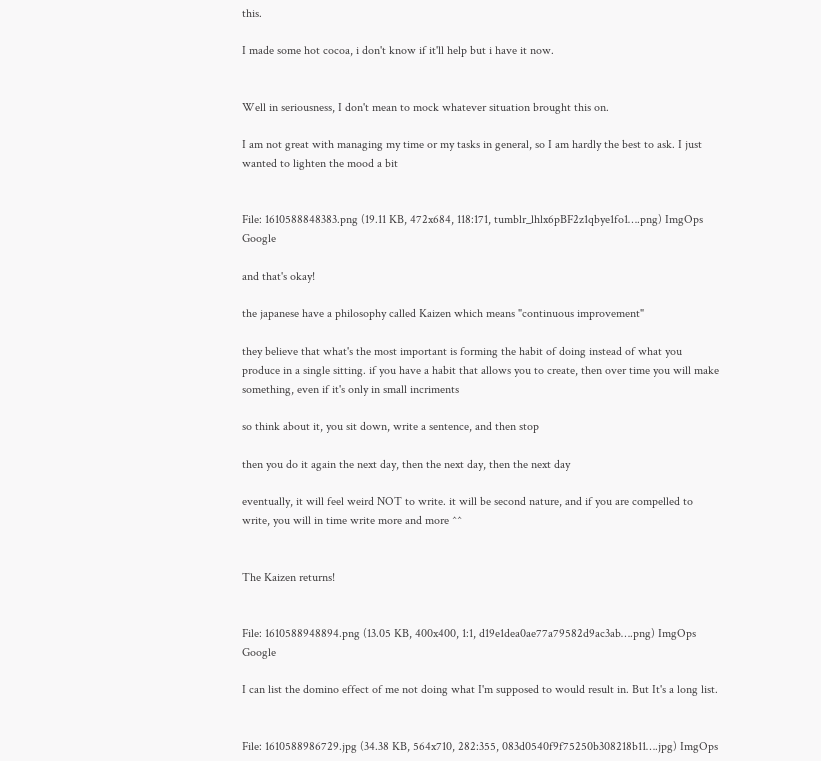this.

I made some hot cocoa, i don't know if it'll help but i have it now.


Well in seriousness, I don't mean to mock whatever situation brought this on.

I am not great with managing my time or my tasks in general, so I am hardly the best to ask. I just wanted to lighten the mood a bit


File: 1610588848383.png (19.11 KB, 472x684, 118:171, tumblr_lhlx6pBF2z1qbye1fo1….png) ImgOps Google

and that's okay!

the japanese have a philosophy called Kaizen which means "continuous improvement"

they believe that what's the most important is forming the habit of doing instead of what you produce in a single sitting. if you have a habit that allows you to create, then over time you will make something, even if it's only in small incriments

so think about it, you sit down, write a sentence, and then stop

then you do it again the next day, then the next day, then the next day

eventually, it will feel weird NOT to write. it will be second nature, and if you are compelled to write, you will in time write more and more ^^


The Kaizen returns!


File: 1610588948894.png (13.05 KB, 400x400, 1:1, d19e1dea0ae77a79582d9ac3ab….png) ImgOps Google

I can list the domino effect of me not doing what I'm supposed to would result in. But It's a long list.


File: 1610588986729.jpg (34.38 KB, 564x710, 282:355, 083d0540f9f75250b308218b11….jpg) ImgOps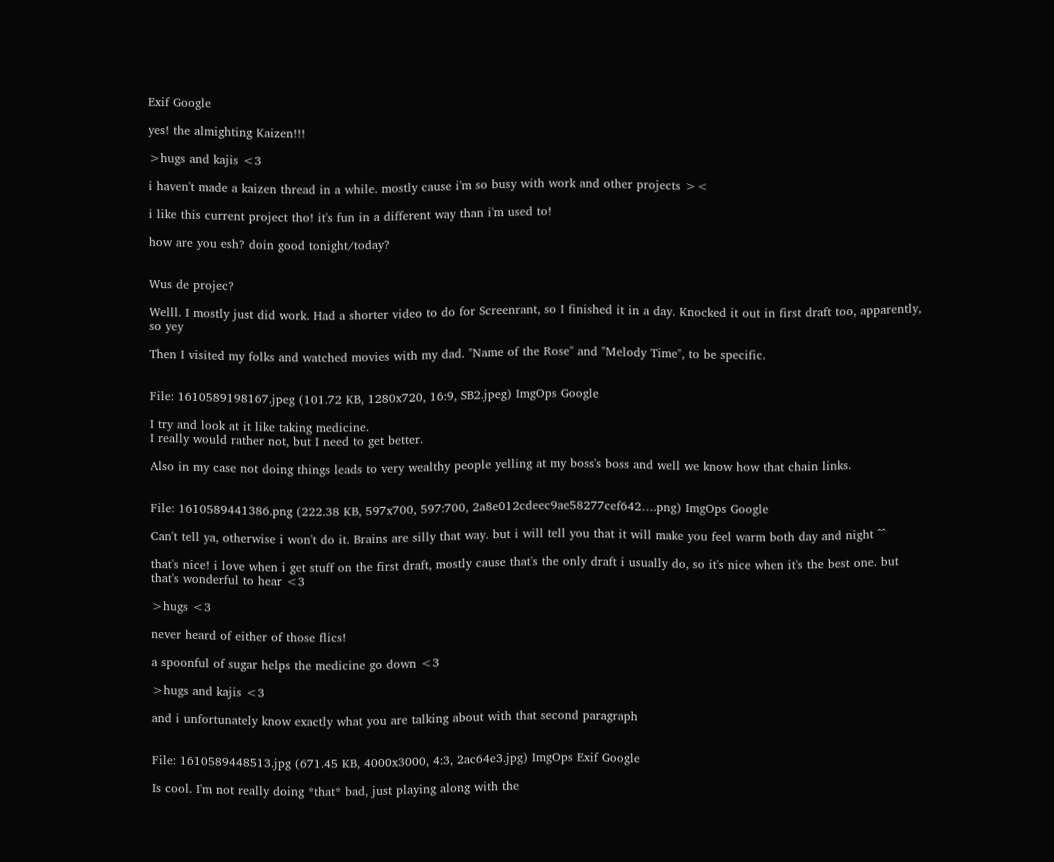Exif Google

yes! the almighting Kaizen!!!

>hugs and kajis <3

i haven't made a kaizen thread in a while. mostly cause i'm so busy with work and other projects ><

i like this current project tho! it's fun in a different way than i'm used to!

how are you esh? doin good tonight/today?


Wus de projec?

Welll. I mostly just did work. Had a shorter video to do for Screenrant, so I finished it in a day. Knocked it out in first draft too, apparently, so yey

Then I visited my folks and watched movies with my dad. "Name of the Rose" and "Melody Time", to be specific.


File: 1610589198167.jpeg (101.72 KB, 1280x720, 16:9, SB2.jpeg) ImgOps Google

I try and look at it like taking medicine.
I really would rather not, but I need to get better.

Also in my case not doing things leads to very wealthy people yelling at my boss's boss and well we know how that chain links.


File: 1610589441386.png (222.38 KB, 597x700, 597:700, 2a8e012cdeec9ae58277cef642….png) ImgOps Google

Can't tell ya, otherwise i won't do it. Brains are silly that way. but i will tell you that it will make you feel warm both day and night ^^

that's nice! i love when i get stuff on the first draft, mostly cause that's the only draft i usually do, so it's nice when it's the best one. but that's wonderful to hear <3

>hugs <3

never heard of either of those flics!

a spoonful of sugar helps the medicine go down <3

>hugs and kajis <3

and i unfortunately know exactly what you are talking about with that second paragraph


File: 1610589448513.jpg (671.45 KB, 4000x3000, 4:3, 2ac64e3.jpg) ImgOps Exif Google

Is cool. I'm not really doing *that* bad, just playing along with the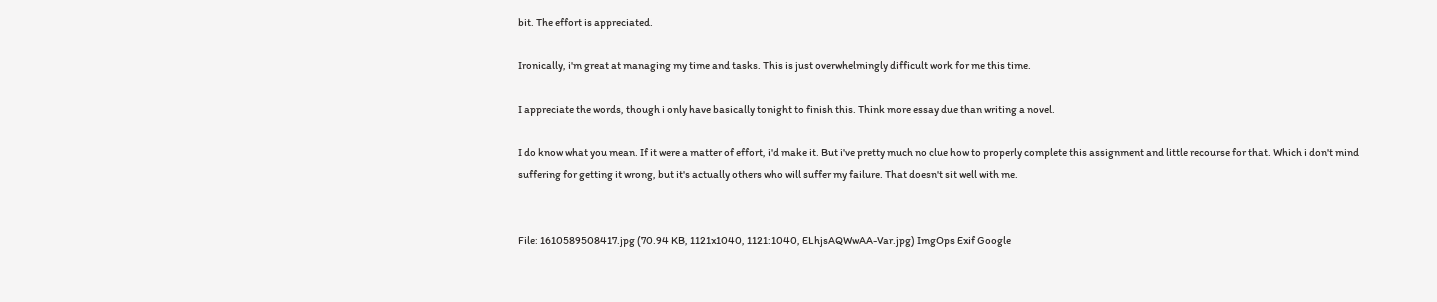bit. The effort is appreciated.

Ironically, i'm great at managing my time and tasks. This is just overwhelmingly difficult work for me this time.

I appreciate the words, though i only have basically tonight to finish this. Think more essay due than writing a novel.

I do know what you mean. If it were a matter of effort, i'd make it. But i've pretty much no clue how to properly complete this assignment and little recourse for that. Which i don't mind suffering for getting it wrong, but it's actually others who will suffer my failure. That doesn't sit well with me.


File: 1610589508417.jpg (70.94 KB, 1121x1040, 1121:1040, ELhjsAQWwAA-Var.jpg) ImgOps Exif Google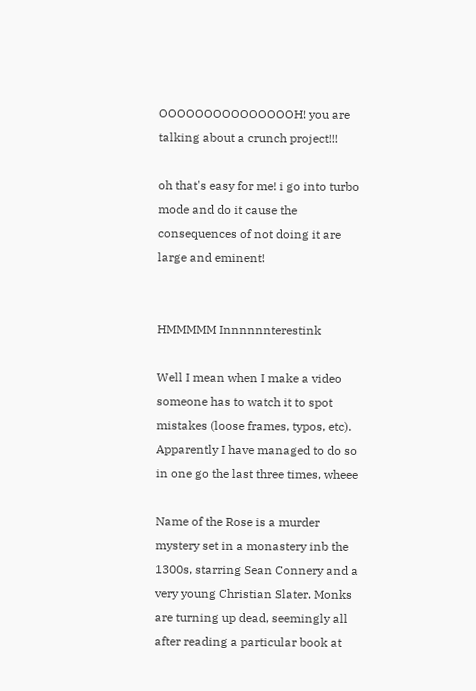OOOOOOOOOOOOOOOH! you are talking about a crunch project!!!

oh that's easy for me! i go into turbo mode and do it cause the consequences of not doing it are large and eminent!


HMMMMM Innnnnnterestink

Well I mean when I make a video someone has to watch it to spot mistakes (loose frames, typos, etc). Apparently I have managed to do so in one go the last three times, wheee

Name of the Rose is a murder mystery set in a monastery inb the 1300s, starring Sean Connery and a very young Christian Slater. Monks are turning up dead, seemingly all after reading a particular book at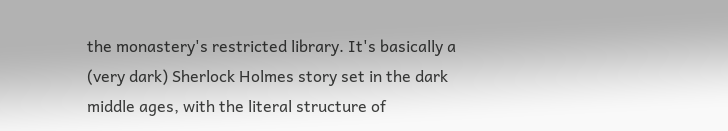the monastery's restricted library. It's basically a (very dark) Sherlock Holmes story set in the dark middle ages, with the literal structure of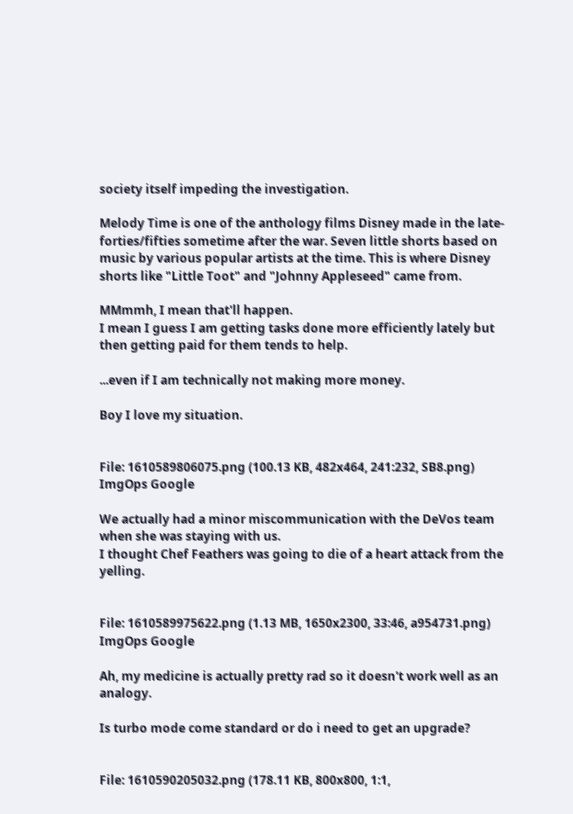society itself impeding the investigation.

Melody Time is one of the anthology films Disney made in the late-forties/fifties sometime after the war. Seven little shorts based on music by various popular artists at the time. This is where Disney shorts like "Little Toot" and "Johnny Appleseed" came from.

MMmmh, I mean that'll happen.
I mean I guess I am getting tasks done more efficiently lately but then getting paid for them tends to help.

...even if I am technically not making more money.

Boy I love my situation.


File: 1610589806075.png (100.13 KB, 482x464, 241:232, SB8.png) ImgOps Google

We actually had a minor miscommunication with the DeVos team when she was staying with us.
I thought Chef Feathers was going to die of a heart attack from the yelling.


File: 1610589975622.png (1.13 MB, 1650x2300, 33:46, a954731.png) ImgOps Google

Ah, my medicine is actually pretty rad so it doesn't work well as an analogy.

Is turbo mode come standard or do i need to get an upgrade?


File: 1610590205032.png (178.11 KB, 800x800, 1:1,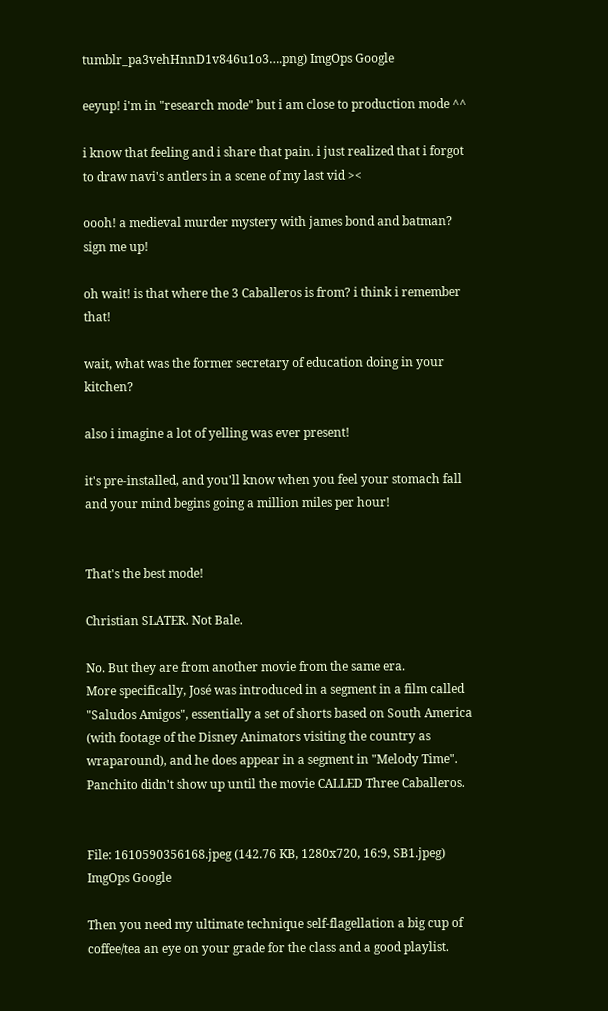tumblr_pa3vehHnnD1v846u1o3….png) ImgOps Google

eeyup! i'm in "research mode" but i am close to production mode ^^

i know that feeling and i share that pain. i just realized that i forgot to draw navi's antlers in a scene of my last vid ><

oooh! a medieval murder mystery with james bond and batman? sign me up!

oh wait! is that where the 3 Caballeros is from? i think i remember that!

wait, what was the former secretary of education doing in your kitchen?

also i imagine a lot of yelling was ever present!

it's pre-installed, and you'll know when you feel your stomach fall and your mind begins going a million miles per hour!


That's the best mode!

Christian SLATER. Not Bale.

No. But they are from another movie from the same era.
More specifically, José was introduced in a segment in a film called "Saludos Amigos", essentially a set of shorts based on South America (with footage of the Disney Animators visiting the country as wraparound), and he does appear in a segment in "Melody Time". Panchito didn't show up until the movie CALLED Three Caballeros.


File: 1610590356168.jpeg (142.76 KB, 1280x720, 16:9, SB1.jpeg) ImgOps Google

Then you need my ultimate technique self-flagellation a big cup of coffee/tea an eye on your grade for the class and a good playlist.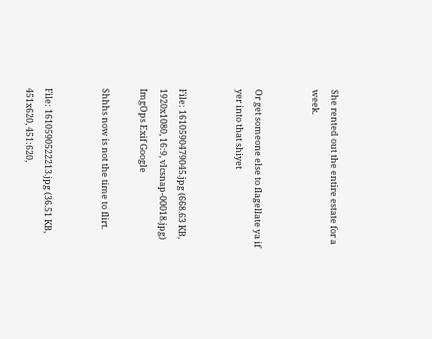She rented out the entire estate for a week.


Or get someone else to flagellate ya if yer into that shiyet


File: 1610590479045.jpg (668.63 KB, 1920x1080, 16:9, vlcsnap-00018.jpg) ImgOps Exif Google

Shhhs now is not the time to flirt.


File: 1610590522213.jpg (36.51 KB, 451x620, 451:620,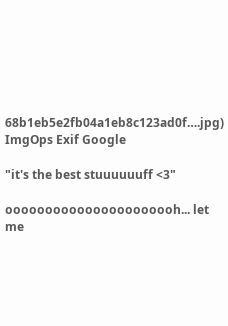68b1eb5e2fb04a1eb8c123ad0f….jpg) ImgOps Exif Google

"it's the best stuuuuuuff <3"

oooooooooooooooooooooh... let me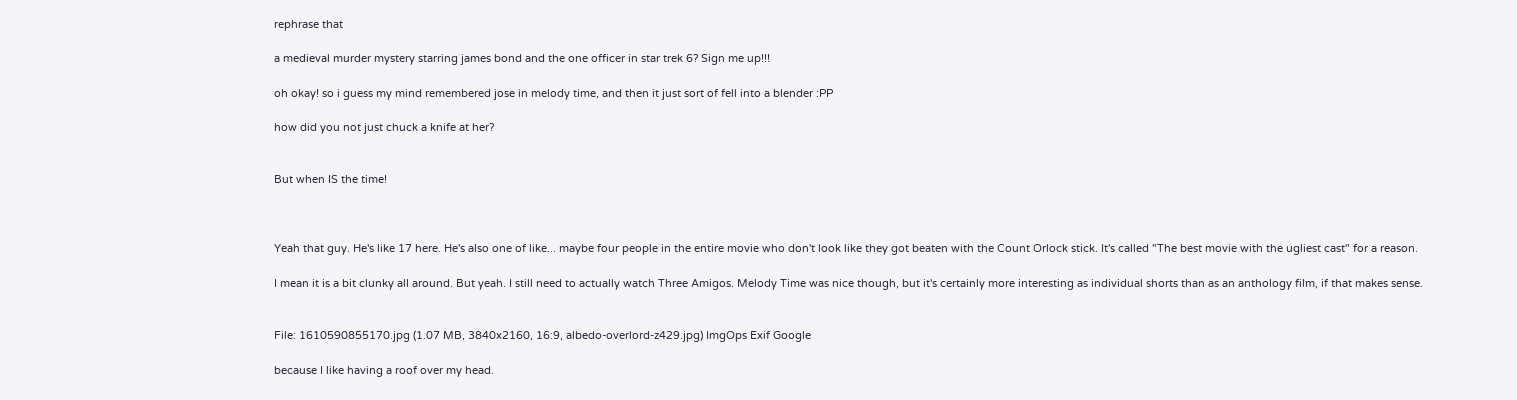rephrase that

a medieval murder mystery starring james bond and the one officer in star trek 6? Sign me up!!!

oh okay! so i guess my mind remembered jose in melody time, and then it just sort of fell into a blender :PP

how did you not just chuck a knife at her?


But when IS the time!



Yeah that guy. He's like 17 here. He's also one of like... maybe four people in the entire movie who don't look like they got beaten with the Count Orlock stick. It's called "The best movie with the ugliest cast" for a reason.

I mean it is a bit clunky all around. But yeah. I still need to actually watch Three Amigos. Melody Time was nice though, but it's certainly more interesting as individual shorts than as an anthology film, if that makes sense.


File: 1610590855170.jpg (1.07 MB, 3840x2160, 16:9, albedo-overlord-z429.jpg) ImgOps Exif Google

because I like having a roof over my head.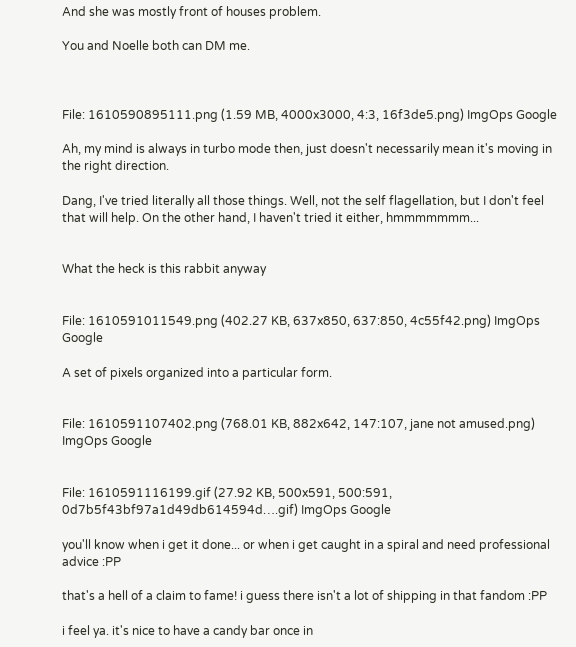And she was mostly front of houses problem.

You and Noelle both can DM me.



File: 1610590895111.png (1.59 MB, 4000x3000, 4:3, 16f3de5.png) ImgOps Google

Ah, my mind is always in turbo mode then, just doesn't necessarily mean it's moving in the right direction.

Dang, I've tried literally all those things. Well, not the self flagellation, but I don't feel that will help. On the other hand, I haven't tried it either, hmmmmmmm...


What the heck is this rabbit anyway


File: 1610591011549.png (402.27 KB, 637x850, 637:850, 4c55f42.png) ImgOps Google

A set of pixels organized into a particular form.


File: 1610591107402.png (768.01 KB, 882x642, 147:107, jane not amused.png) ImgOps Google


File: 1610591116199.gif (27.92 KB, 500x591, 500:591, 0d7b5f43bf97a1d49db614594d….gif) ImgOps Google

you'll know when i get it done... or when i get caught in a spiral and need professional advice :PP

that's a hell of a claim to fame! i guess there isn't a lot of shipping in that fandom :PP

i feel ya. it's nice to have a candy bar once in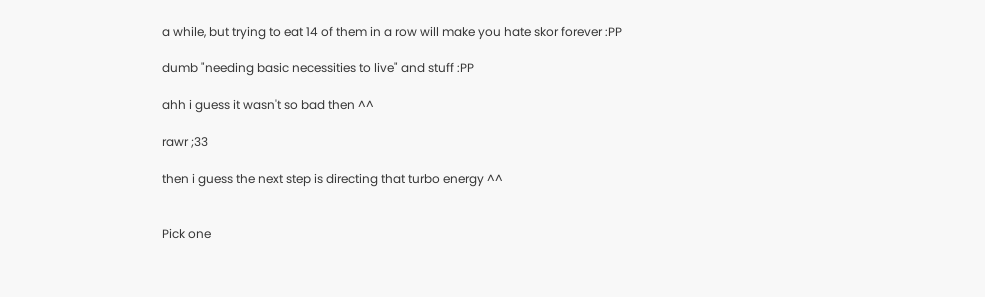a while, but trying to eat 14 of them in a row will make you hate skor forever :PP

dumb "needing basic necessities to live" and stuff :PP

ahh i guess it wasn't so bad then ^^

rawr ;33

then i guess the next step is directing that turbo energy ^^


Pick one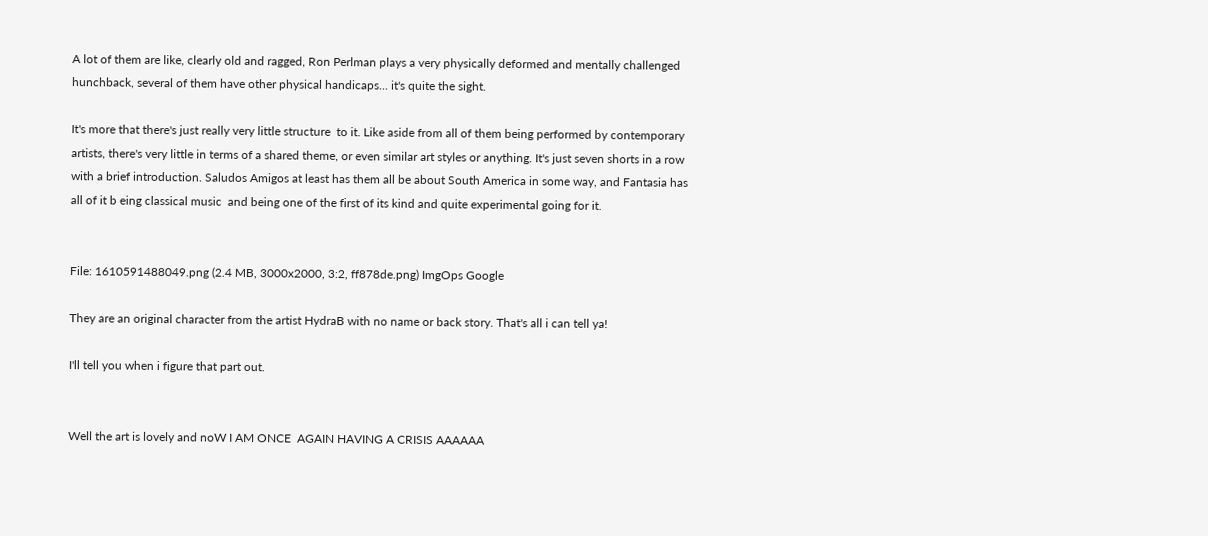A lot of them are like, clearly old and ragged, Ron Perlman plays a very physically deformed and mentally challenged hunchback, several of them have other physical handicaps... it's quite the sight.

It's more that there's just really very little structure  to it. Like aside from all of them being performed by contemporary artists, there's very little in terms of a shared theme, or even similar art styles or anything. It's just seven shorts in a row with a brief introduction. Saludos Amigos at least has them all be about South America in some way, and Fantasia has all of it b eing classical music  and being one of the first of its kind and quite experimental going for it.


File: 1610591488049.png (2.4 MB, 3000x2000, 3:2, ff878de.png) ImgOps Google

They are an original character from the artist HydraB with no name or back story. That's all i can tell ya!

I'll tell you when i figure that part out.


Well the art is lovely and noW I AM ONCE  AGAIN HAVING A CRISIS AAAAAA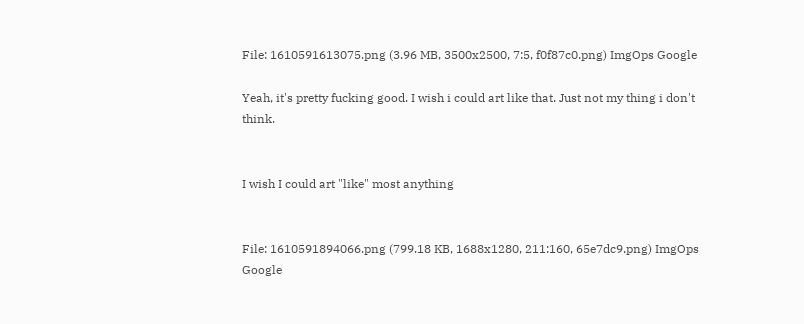File: 1610591613075.png (3.96 MB, 3500x2500, 7:5, f0f87c0.png) ImgOps Google

Yeah, it's pretty fucking good. I wish i could art like that. Just not my thing i don't think.


I wish I could art "like" most anything


File: 1610591894066.png (799.18 KB, 1688x1280, 211:160, 65e7dc9.png) ImgOps Google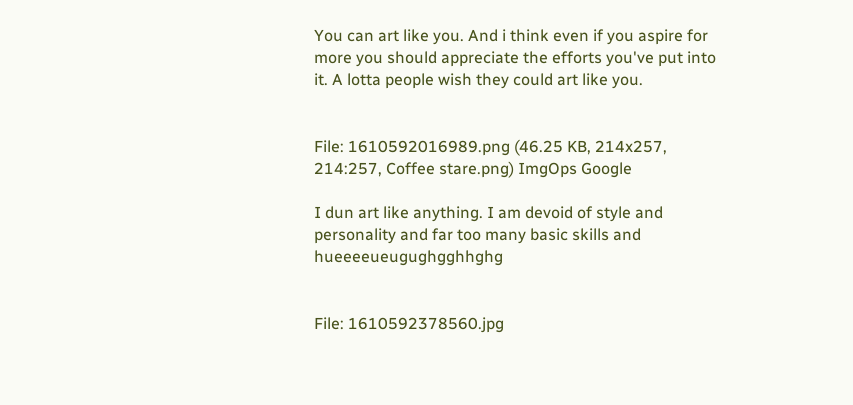You can art like you. And i think even if you aspire for more you should appreciate the efforts you've put into it. A lotta people wish they could art like you.


File: 1610592016989.png (46.25 KB, 214x257, 214:257, Coffee stare.png) ImgOps Google

I dun art like anything. I am devoid of style and personality and far too many basic skills and hueeeeueugughgghhghg


File: 1610592378560.jpg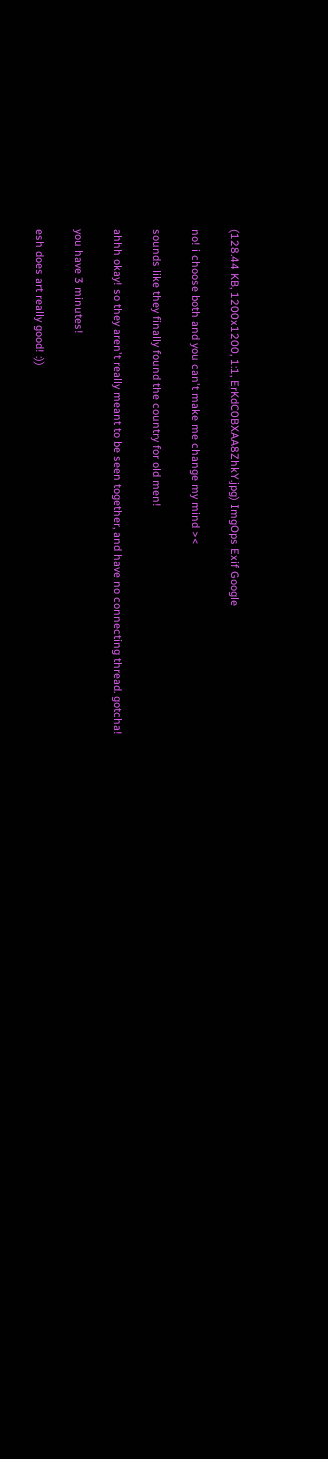(128.44 KB, 1200x1200, 1:1, ErKdC0BXAA8ZhkY.jpg) ImgOps Exif Google

no! i choose both and you can't make me change my mind ><

sounds like they finally found the country for old men!

ahhh okay! so they aren't really meant to be seen together, and have no connecting thread. gotcha!

you have 3 minutes!

esh does art really good! :))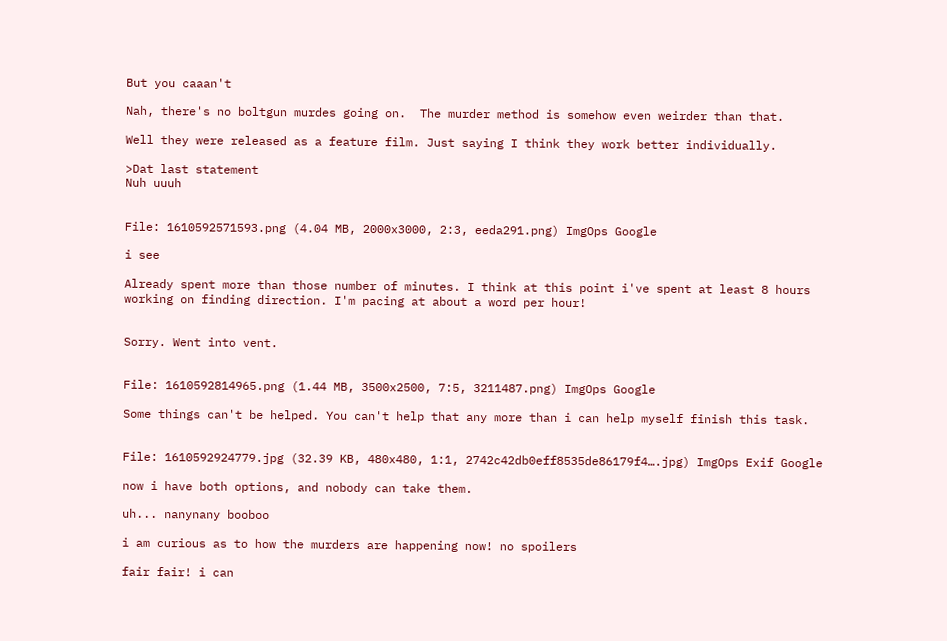But you caaan't

Nah, there's no boltgun murdes going on.  The murder method is somehow even weirder than that.

Well they were released as a feature film. Just saying I think they work better individually.

>Dat last statement
Nuh uuuh


File: 1610592571593.png (4.04 MB, 2000x3000, 2:3, eeda291.png) ImgOps Google

i see

Already spent more than those number of minutes. I think at this point i've spent at least 8 hours working on finding direction. I'm pacing at about a word per hour!


Sorry. Went into vent.


File: 1610592814965.png (1.44 MB, 3500x2500, 7:5, 3211487.png) ImgOps Google

Some things can't be helped. You can't help that any more than i can help myself finish this task.


File: 1610592924779.jpg (32.39 KB, 480x480, 1:1, 2742c42db0eff8535de86179f4….jpg) ImgOps Exif Google

now i have both options, and nobody can take them.

uh... nanynany booboo

i am curious as to how the murders are happening now! no spoilers

fair fair! i can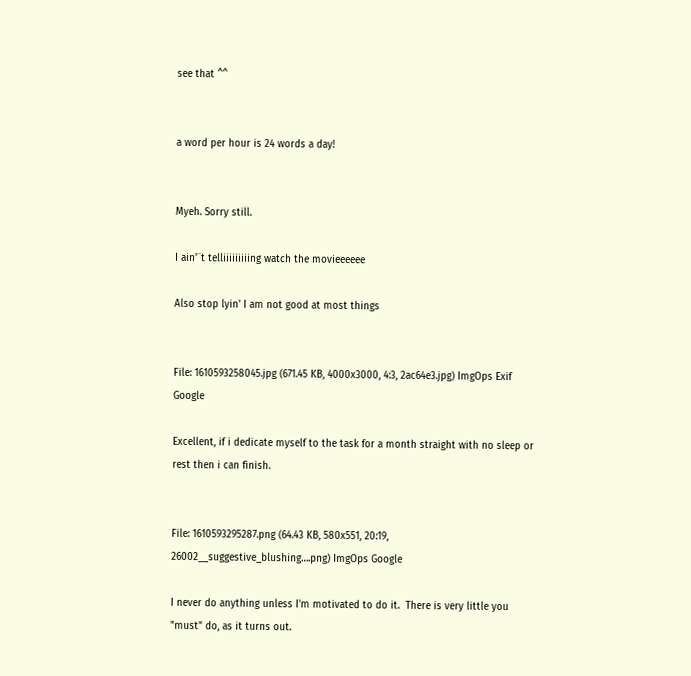see that ^^


a word per hour is 24 words a day!


Myeh. Sorry still.

I ain'¨t telliiiiiiiiing watch the movieeeeee

Also stop lyin' I am not good at most things


File: 1610593258045.jpg (671.45 KB, 4000x3000, 4:3, 2ac64e3.jpg) ImgOps Exif Google

Excellent, if i dedicate myself to the task for a month straight with no sleep or rest then i can finish.


File: 1610593295287.png (64.43 KB, 580x551, 20:19, 26002__suggestive_blushing….png) ImgOps Google

I never do anything unless I'm motivated to do it.  There is very little you "must" do, as it turns out.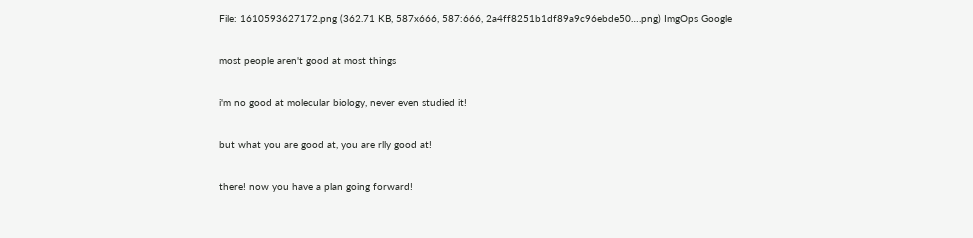File: 1610593627172.png (362.71 KB, 587x666, 587:666, 2a4ff8251b1df89a9c96ebde50….png) ImgOps Google

most people aren't good at most things

i'm no good at molecular biology, never even studied it!

but what you are good at, you are rlly good at!

there! now you have a plan going forward!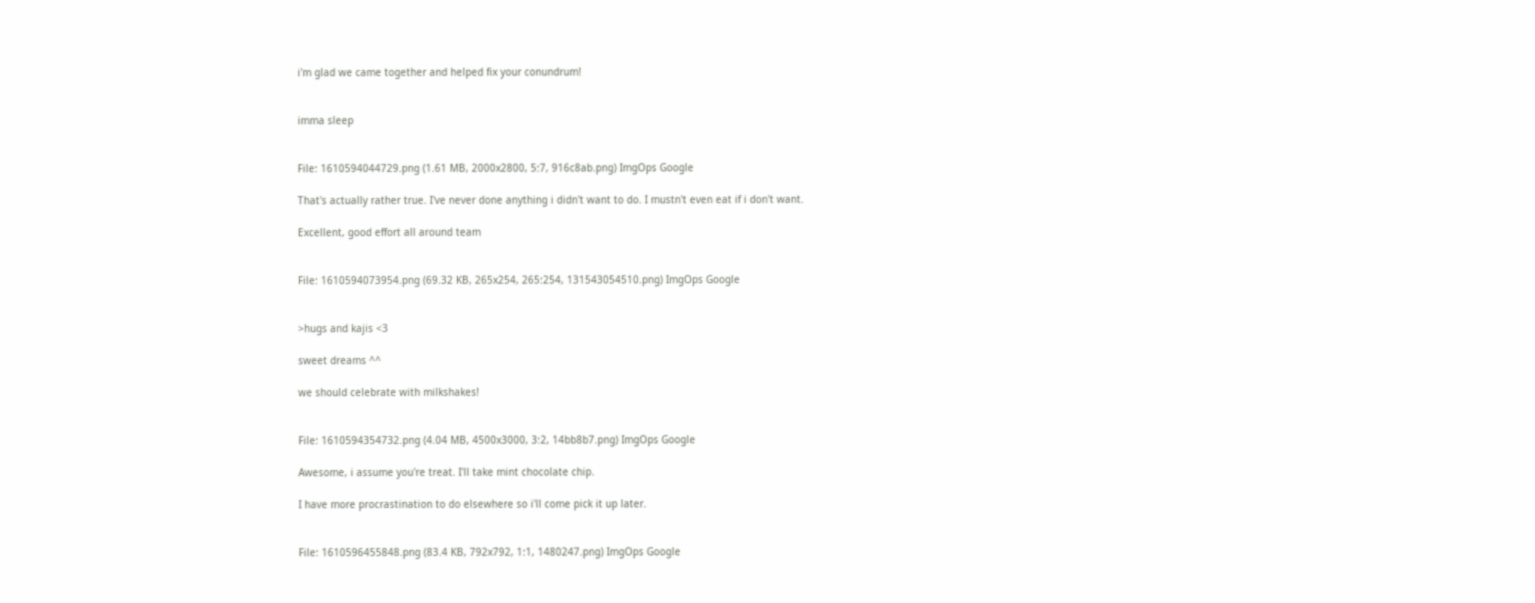i'm glad we came together and helped fix your conundrum!


imma sleep


File: 1610594044729.png (1.61 MB, 2000x2800, 5:7, 916c8ab.png) ImgOps Google

That's actually rather true. I've never done anything i didn't want to do. I mustn't even eat if i don't want.

Excellent, good effort all around team


File: 1610594073954.png (69.32 KB, 265x254, 265:254, 131543054510.png) ImgOps Google


>hugs and kajis <3

sweet dreams ^^

we should celebrate with milkshakes!


File: 1610594354732.png (4.04 MB, 4500x3000, 3:2, 14bb8b7.png) ImgOps Google

Awesome, i assume you're treat. I'll take mint chocolate chip.

I have more procrastination to do elsewhere so i'll come pick it up later.


File: 1610596455848.png (83.4 KB, 792x792, 1:1, 1480247.png) ImgOps Google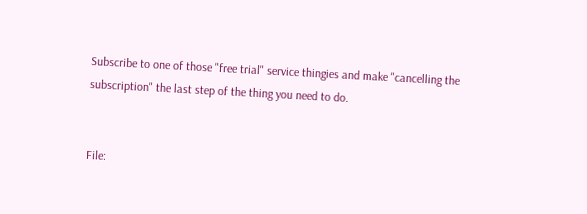Subscribe to one of those "free trial" service thingies and make "cancelling the subscription" the last step of the thing you need to do.


File: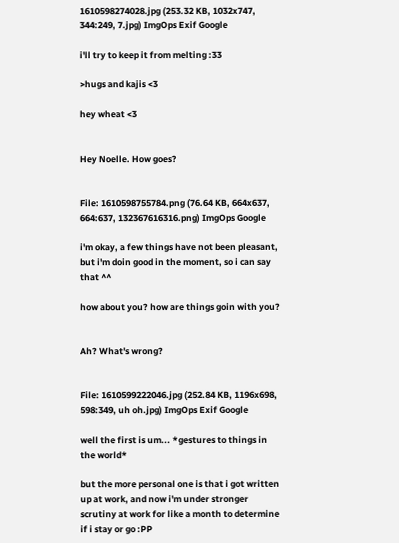1610598274028.jpg (253.32 KB, 1032x747, 344:249, 7.jpg) ImgOps Exif Google

i'll try to keep it from melting :33

>hugs and kajis <3

hey wheat <3


Hey Noelle. How goes?


File: 1610598755784.png (76.64 KB, 664x637, 664:637, 132367616316.png) ImgOps Google

i'm okay, a few things have not been pleasant, but i'm doin good in the moment, so i can say that ^^

how about you? how are things goin with you?


Ah? What's wrong?


File: 1610599222046.jpg (252.84 KB, 1196x698, 598:349, uh oh.jpg) ImgOps Exif Google

well the first is um... *gestures to things in the world*

but the more personal one is that i got written up at work, and now i'm under stronger scrutiny at work for like a month to determine if i stay or go :PP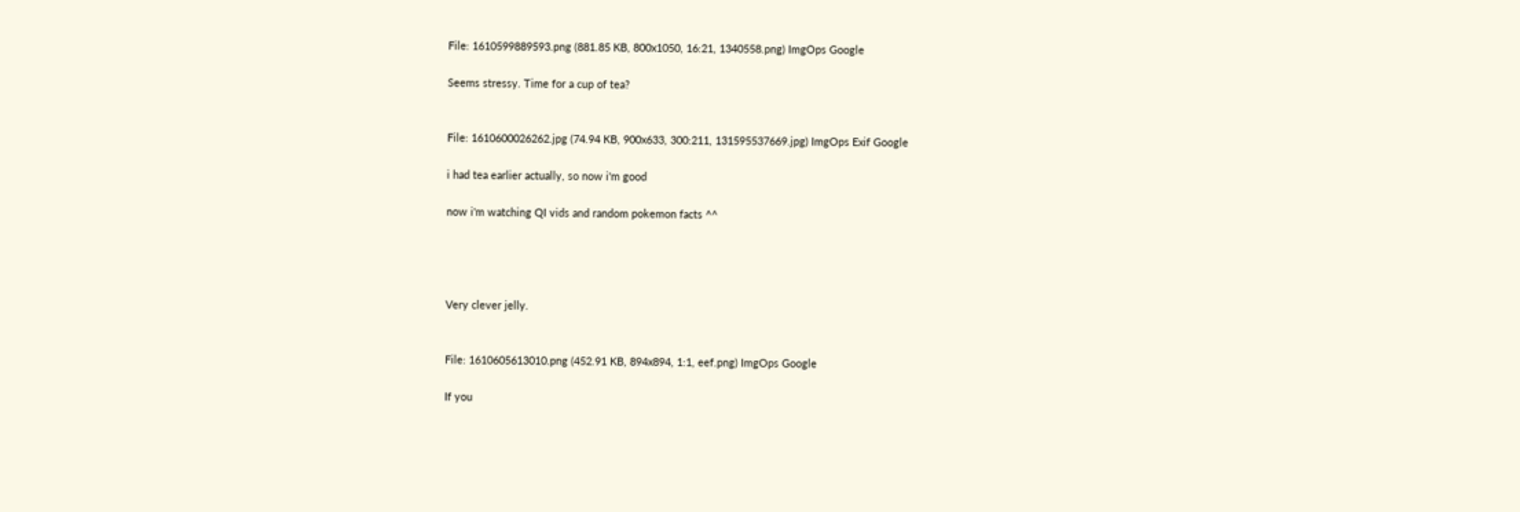File: 1610599889593.png (881.85 KB, 800x1050, 16:21, 1340558.png) ImgOps Google

Seems stressy. Time for a cup of tea?


File: 1610600026262.jpg (74.94 KB, 900x633, 300:211, 131595537669.jpg) ImgOps Exif Google

i had tea earlier actually, so now i'm good

now i'm watching QI vids and random pokemon facts ^^




Very clever jelly.


File: 1610605613010.png (452.91 KB, 894x894, 1:1, eef.png) ImgOps Google

If you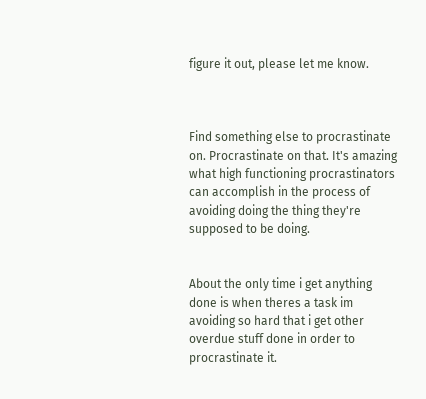figure it out, please let me know.



Find something else to procrastinate on. Procrastinate on that. It's amazing what high functioning procrastinators can accomplish in the process of avoiding doing the thing they're supposed to be doing.


About the only time i get anything done is when theres a task im avoiding so hard that i get other overdue stuff done in order to procrastinate it.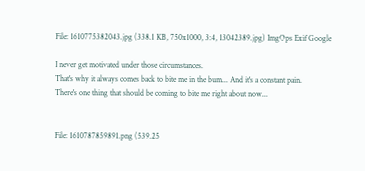File: 1610775382043.jpg (338.1 KB, 750x1000, 3:4, 13042389.jpg) ImgOps Exif Google

I never get motivated under those circumstances.
That's why it always comes back to bite me in the bum... And it's a constant pain.
There's one thing that should be coming to bite me right about now...


File: 1610787859891.png (539.25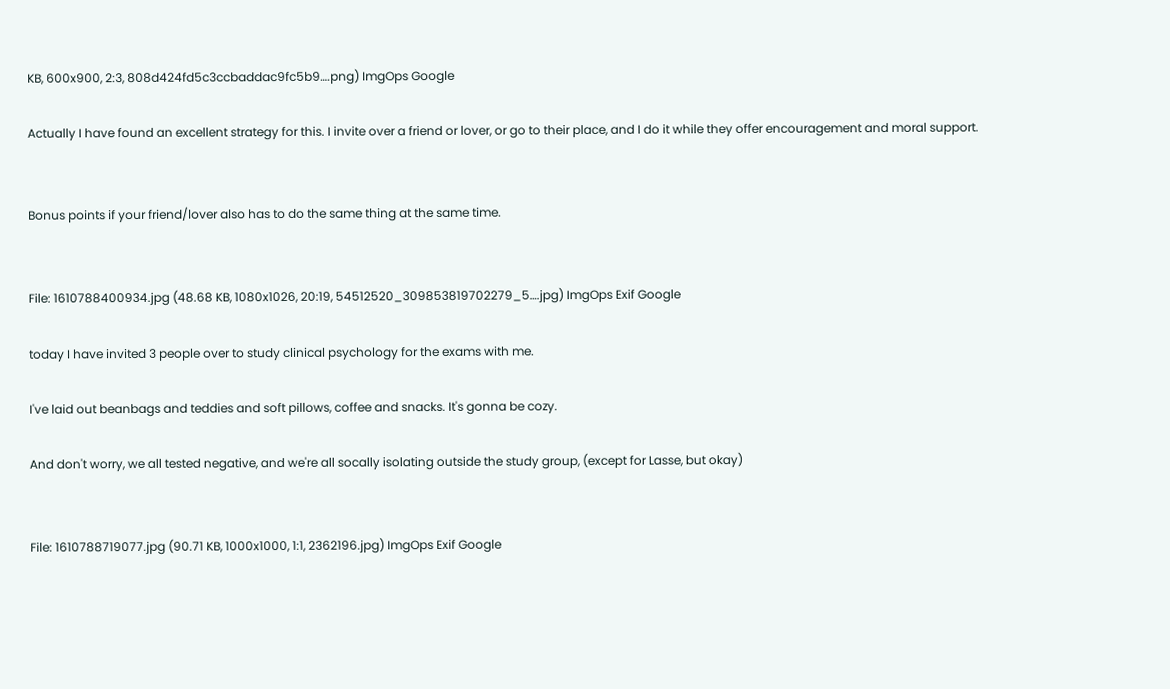KB, 600x900, 2:3, 808d424fd5c3ccbaddac9fc5b9….png) ImgOps Google

Actually I have found an excellent strategy for this. I invite over a friend or lover, or go to their place, and I do it while they offer encouragement and moral support.


Bonus points if your friend/lover also has to do the same thing at the same time.


File: 1610788400934.jpg (48.68 KB, 1080x1026, 20:19, 54512520_309853819702279_5….jpg) ImgOps Exif Google

today I have invited 3 people over to study clinical psychology for the exams with me.

I've laid out beanbags and teddies and soft pillows, coffee and snacks. It's gonna be cozy.

And don't worry, we all tested negative, and we're all socally isolating outside the study group, (except for Lasse, but okay)


File: 1610788719077.jpg (90.71 KB, 1000x1000, 1:1, 2362196.jpg) ImgOps Exif Google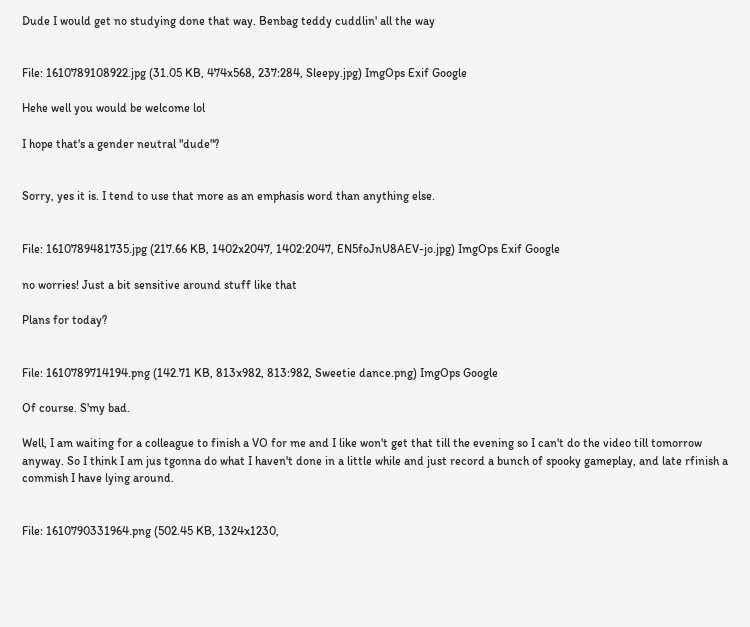Dude I would get no studying done that way. Benbag teddy cuddlin' all the way


File: 1610789108922.jpg (31.05 KB, 474x568, 237:284, Sleepy.jpg) ImgOps Exif Google

Hehe well you would be welcome lol

I hope that's a gender neutral "dude"?


Sorry, yes it is. I tend to use that more as an emphasis word than anything else.


File: 1610789481735.jpg (217.66 KB, 1402x2047, 1402:2047, EN5foJnU8AEV-jo.jpg) ImgOps Exif Google

no worries! Just a bit sensitive around stuff like that

Plans for today?


File: 1610789714194.png (142.71 KB, 813x982, 813:982, Sweetie dance.png) ImgOps Google

Of course. S'my bad.

Well, I am waiting for a colleague to finish a VO for me and I like won't get that till the evening so I can't do the video till tomorrow anyway. So I think I am jus tgonna do what I haven't done in a little while and just record a bunch of spooky gameplay, and late rfinish a commish I have lying around.


File: 1610790331964.png (502.45 KB, 1324x1230,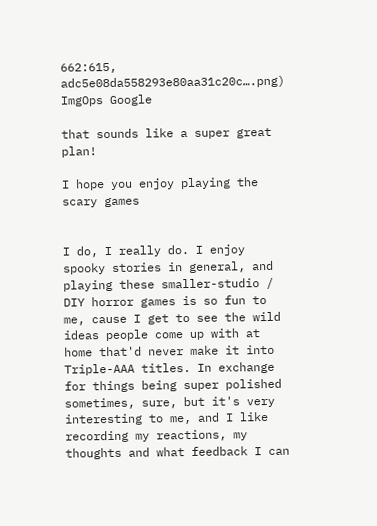662:615, adc5e08da558293e80aa31c20c….png) ImgOps Google

that sounds like a super great plan!

I hope you enjoy playing the scary games


I do, I really do. I enjoy spooky stories in general, and playing these smaller-studio / DIY horror games is so fun to me, cause I get to see the wild ideas people come up with at home that'd never make it into Triple-AAA titles. In exchange for things being super polished sometimes, sure, but it's very interesting to me, and I like recording my reactions, my thoughts and what feedback I can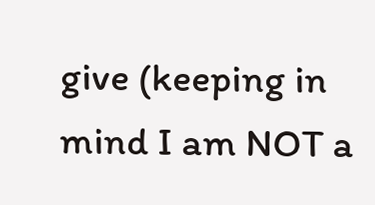give (keeping in mind I am NOT a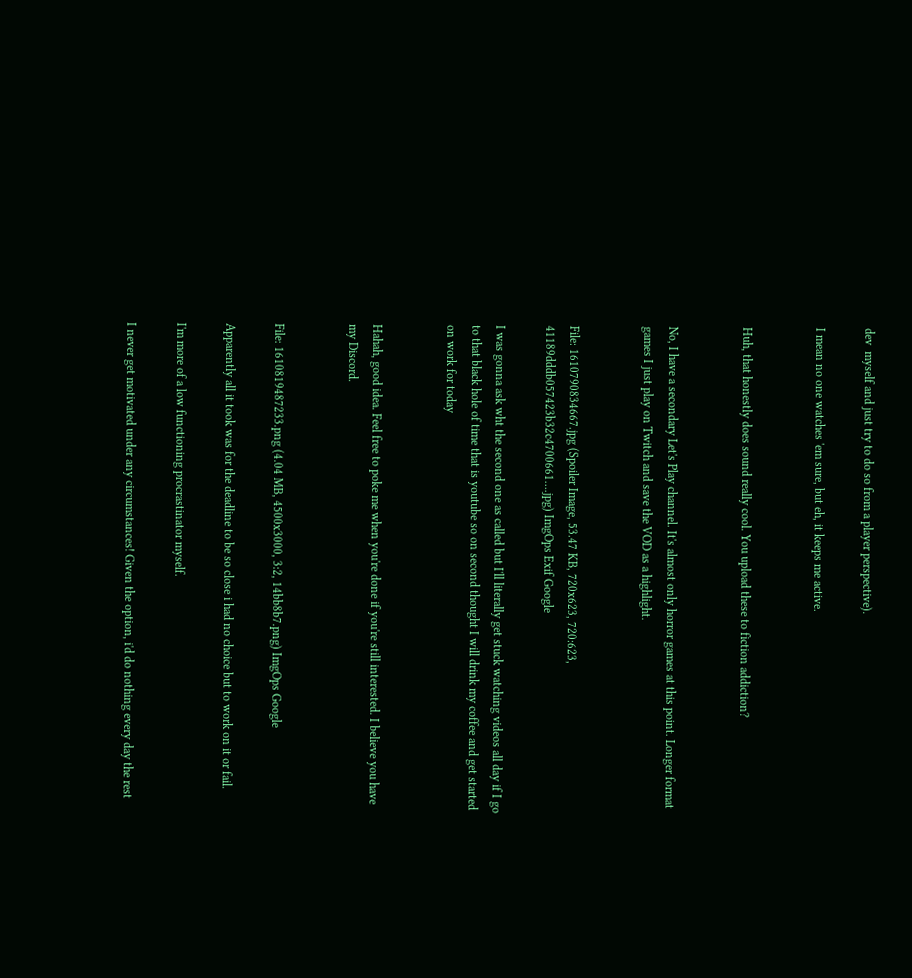dev  myself and just try to do so from a player perspective).

I mean no one watches 'em sure, but eh, it keeps me active.


Huh, that honestly does sound really cool. You upload these to fiction addiction?


No, I have a secondary Let's Play channel. It's almost only horror games at this point. Longer format games I just play on Twitch and save the VOD as a highlight.


File: 1610790834667.jpg (Spoiler Image, 53.47 KB, 720x623, 720:623, 41189dddb057423b32c4700661….jpg) ImgOps Exif Google

I was gonna ask wht the second one as called but I'll literally get stuck watching videos all day if I go to that black hole of time that is youtube so on second thought I will drink my coffee and get started on work for today


Hahah, good idea. Feel free to poke me when you're done if you're still interested. I believe you have my Discord.


File: 1610819487233.png (4.04 MB, 4500x3000, 3:2, 14bb8b7.png) ImgOps Google

Apparently all it took was for the deadline to be so close i had no choice but to work on it or fail.

I'm more of a low functioning procrastinator myself.

I never get motivated under any circumstances! Given the option, i'd do nothing every day the rest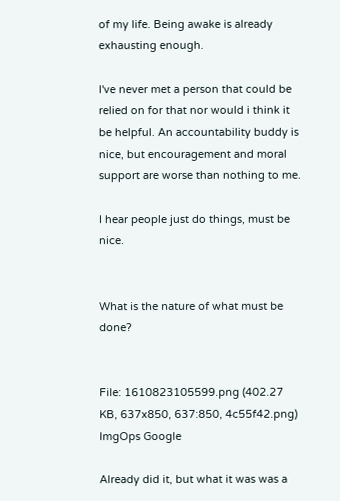of my life. Being awake is already exhausting enough.

I've never met a person that could be relied on for that nor would i think it be helpful. An accountability buddy is nice, but encouragement and moral support are worse than nothing to me.

I hear people just do things, must be nice.


What is the nature of what must be done?


File: 1610823105599.png (402.27 KB, 637x850, 637:850, 4c55f42.png) ImgOps Google

Already did it, but what it was was a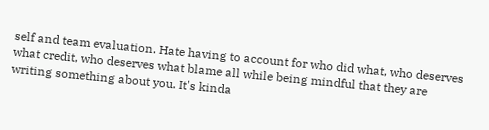self and team evaluation. Hate having to account for who did what, who deserves what credit, who deserves what blame all while being mindful that they are writing something about you. It's kinda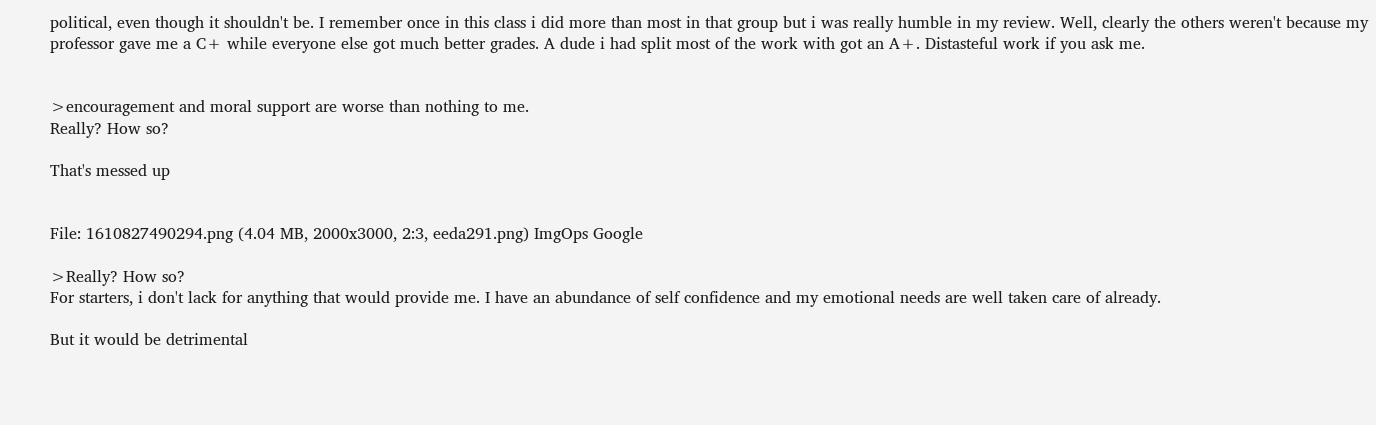political, even though it shouldn't be. I remember once in this class i did more than most in that group but i was really humble in my review. Well, clearly the others weren't because my professor gave me a C+ while everyone else got much better grades. A dude i had split most of the work with got an A+. Distasteful work if you ask me.


>encouragement and moral support are worse than nothing to me.
Really? How so?

That's messed up


File: 1610827490294.png (4.04 MB, 2000x3000, 2:3, eeda291.png) ImgOps Google

>Really? How so?
For starters, i don't lack for anything that would provide me. I have an abundance of self confidence and my emotional needs are well taken care of already.

But it would be detrimental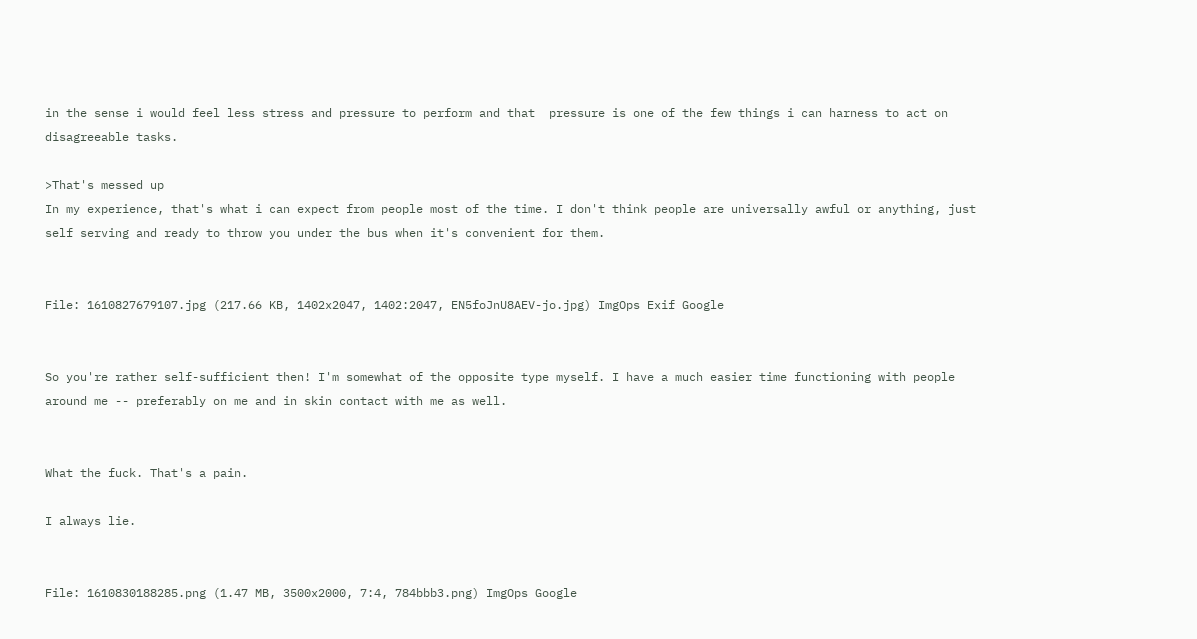in the sense i would feel less stress and pressure to perform and that  pressure is one of the few things i can harness to act on disagreeable tasks.

>That's messed up
In my experience, that's what i can expect from people most of the time. I don't think people are universally awful or anything, just self serving and ready to throw you under the bus when it's convenient for them.


File: 1610827679107.jpg (217.66 KB, 1402x2047, 1402:2047, EN5foJnU8AEV-jo.jpg) ImgOps Exif Google


So you're rather self-sufficient then! I'm somewhat of the opposite type myself. I have a much easier time functioning with people around me -- preferably on me and in skin contact with me as well.


What the fuck. That's a pain.

I always lie.


File: 1610830188285.png (1.47 MB, 3500x2000, 7:4, 784bbb3.png) ImgOps Google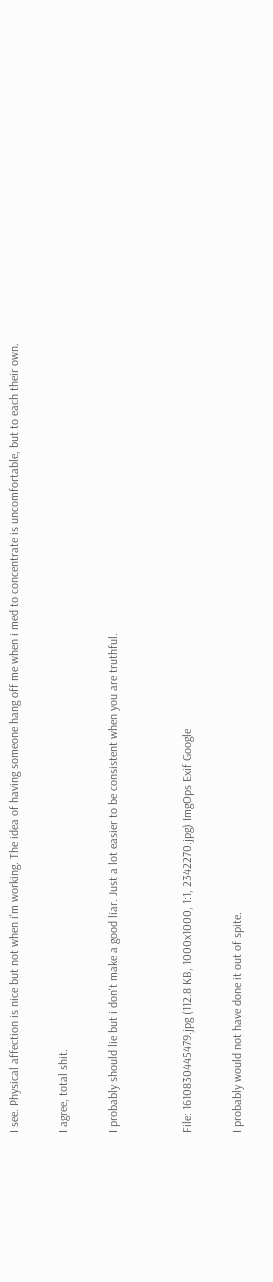I see. Physical affection is nice but not when i'm working. The idea of having someone hang off me when i med to concentrate is uncomfortable, but to each their own.

I agree, total shit.

I probably should lie but i don't make a good liar. Just a lot easier to be consistent when you are truthful.


File: 1610830445479.jpg (112.8 KB, 1000x1000, 1:1, 2342270.jpg) ImgOps Exif Google

I probably would not have done it out of spite.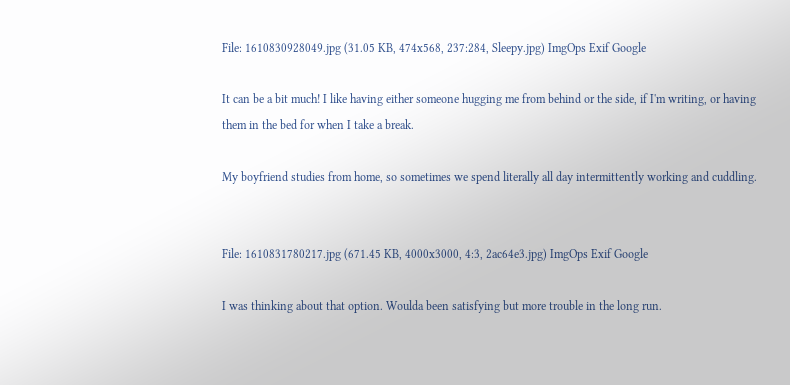File: 1610830928049.jpg (31.05 KB, 474x568, 237:284, Sleepy.jpg) ImgOps Exif Google

It can be a bit much! I like having either someone hugging me from behind or the side, if I'm writing, or having them in the bed for when I take a break.

My boyfriend studies from home, so sometimes we spend literally all day intermittently working and cuddling.


File: 1610831780217.jpg (671.45 KB, 4000x3000, 4:3, 2ac64e3.jpg) ImgOps Exif Google

I was thinking about that option. Woulda been satisfying but more trouble in the long run.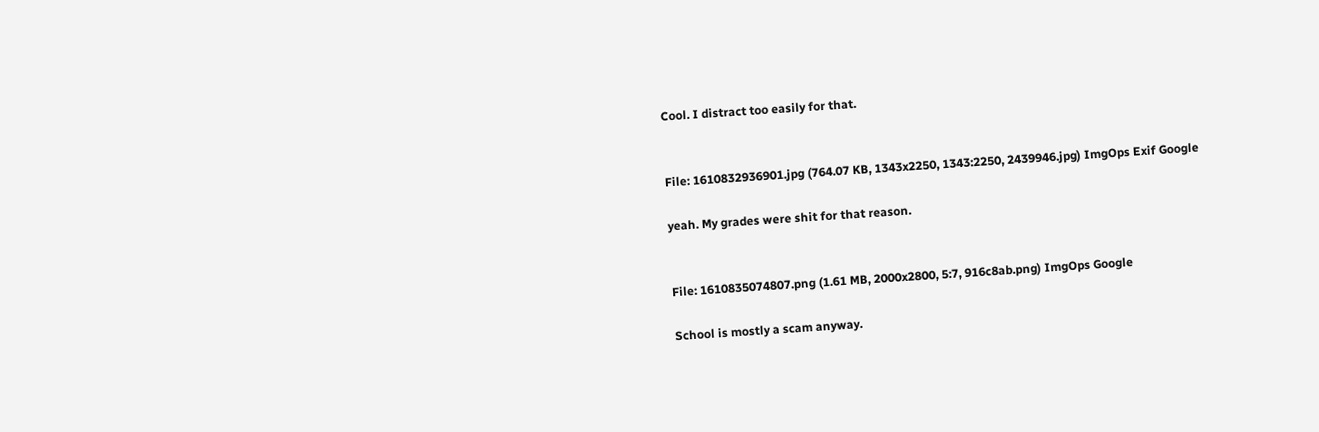Cool. I distract too easily for that.


File: 1610832936901.jpg (764.07 KB, 1343x2250, 1343:2250, 2439946.jpg) ImgOps Exif Google

yeah. My grades were shit for that reason.


File: 1610835074807.png (1.61 MB, 2000x2800, 5:7, 916c8ab.png) ImgOps Google

School is mostly a scam anyway.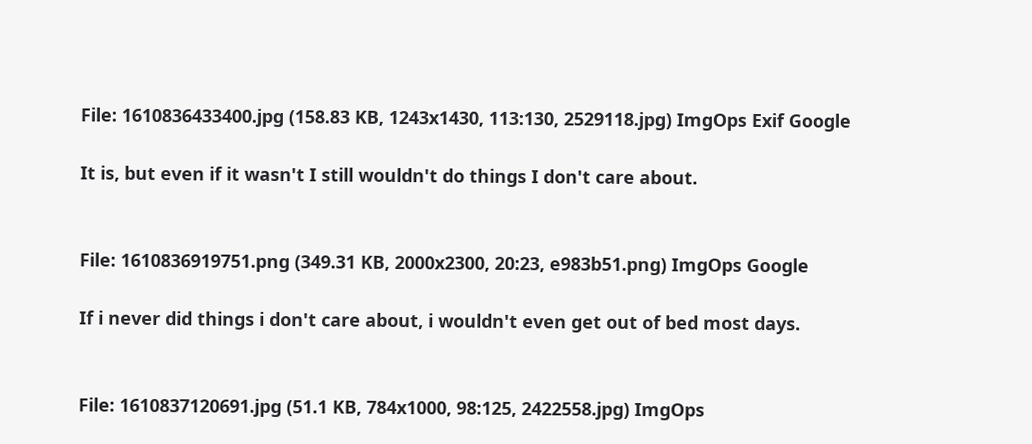File: 1610836433400.jpg (158.83 KB, 1243x1430, 113:130, 2529118.jpg) ImgOps Exif Google

It is, but even if it wasn't I still wouldn't do things I don't care about.


File: 1610836919751.png (349.31 KB, 2000x2300, 20:23, e983b51.png) ImgOps Google

If i never did things i don't care about, i wouldn't even get out of bed most days.


File: 1610837120691.jpg (51.1 KB, 784x1000, 98:125, 2422558.jpg) ImgOps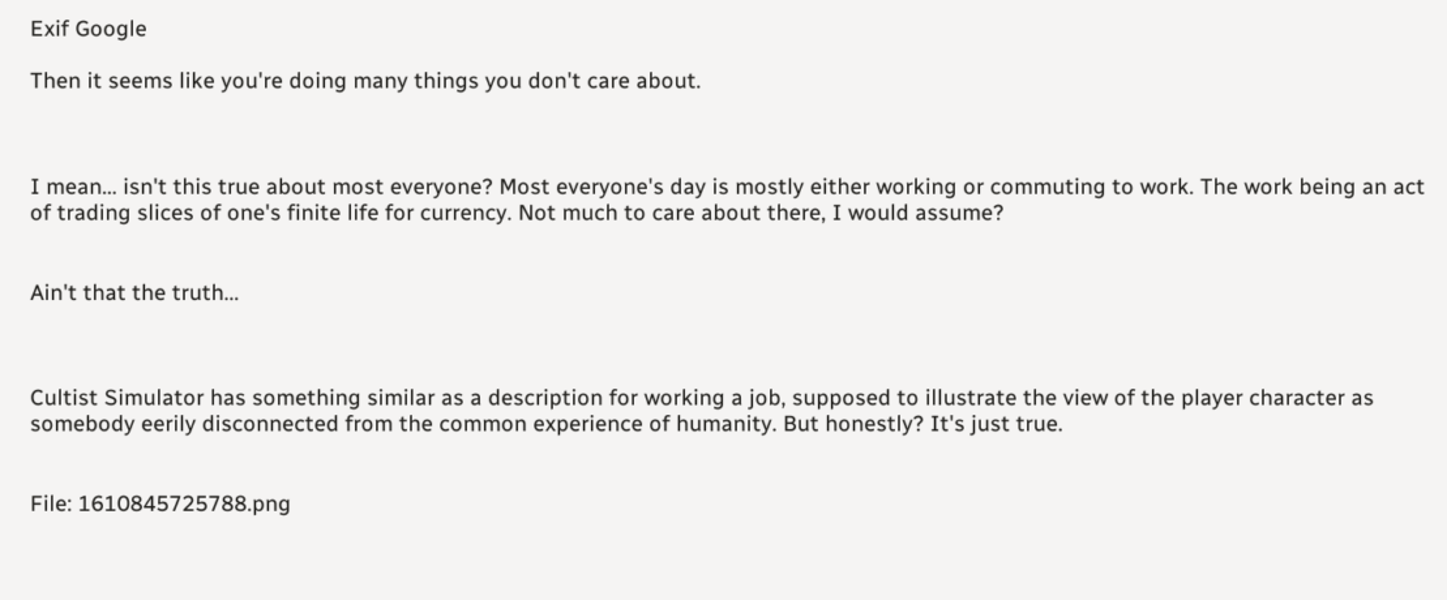Exif Google

Then it seems like you're doing many things you don't care about.



I mean... isn't this true about most everyone? Most everyone's day is mostly either working or commuting to work. The work being an act of trading slices of one's finite life for currency. Not much to care about there, I would assume?


Ain't that the truth...



Cultist Simulator has something similar as a description for working a job, supposed to illustrate the view of the player character as somebody eerily disconnected from the common experience of humanity. But honestly? It's just true.


File: 1610845725788.png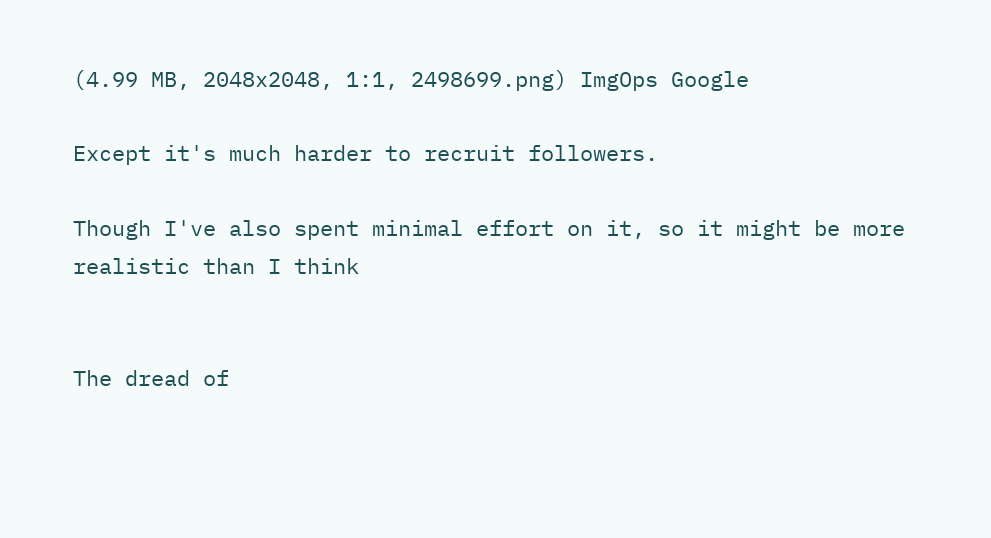(4.99 MB, 2048x2048, 1:1, 2498699.png) ImgOps Google

Except it's much harder to recruit followers.

Though I've also spent minimal effort on it, so it might be more realistic than I think


The dread of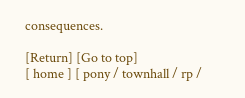consequences.

[Return] [Go to top]
[ home ] [ pony / townhall / rp /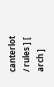canterlot / rules ] [ arch ]